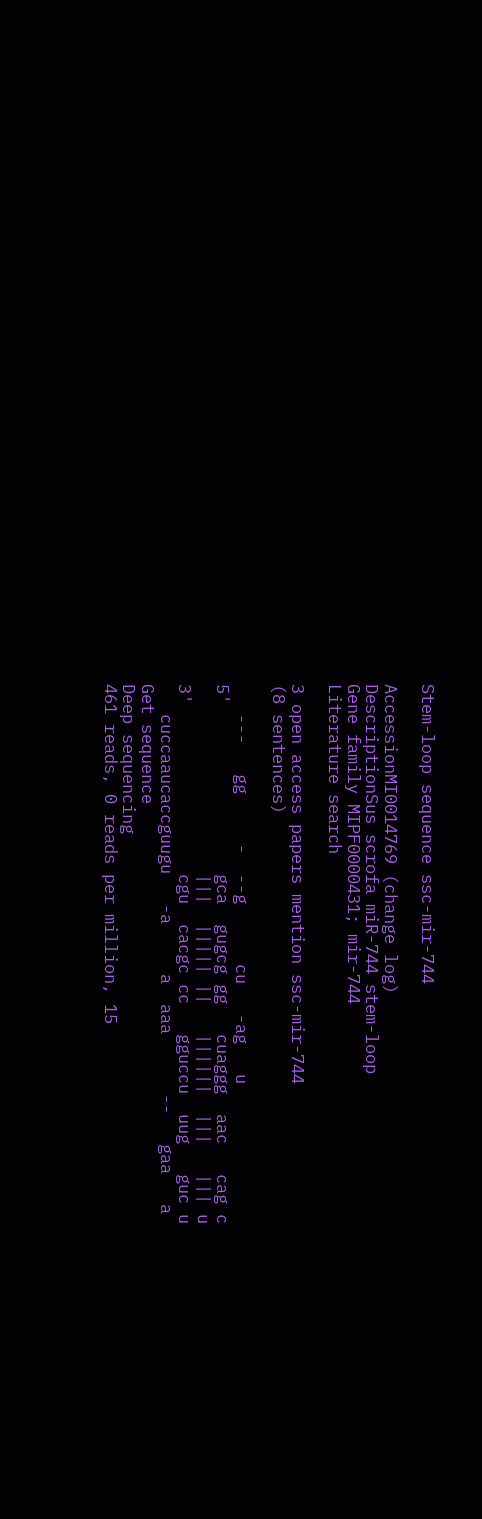Stem-loop sequence ssc-mir-744

AccessionMI0014769 (change log)
DescriptionSus scrofa miR-744 stem-loop
Gene family MIPF0000431; mir-744
Literature search

3 open access papers mention ssc-mir-744
(8 sentences)

   ---   gg     -  --g      cu   -ag   u
5'                 gca  gugcg gg   cuaggg  aac   cag c
                   |||  ||||| ||   ||||||  |||   ||| u
3'                 cgu  cacgc cc   gguccu  uug   guc u
   cuccaaucaccguugu   -a     a  aaa      --   gaa   a
Get sequence
Deep sequencing
461 reads, 0 reads per million, 15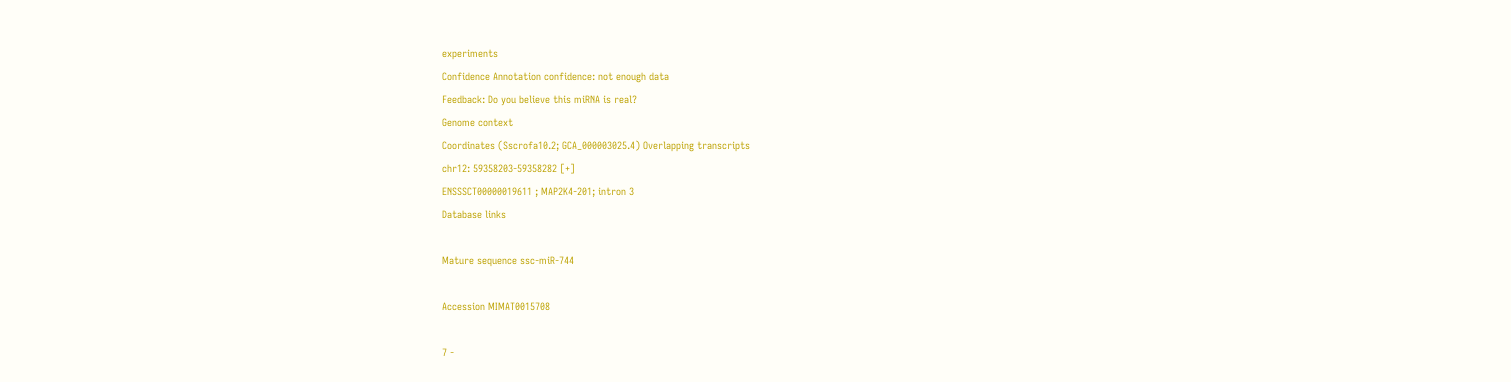experiments
Confidence Annotation confidence: not enough data
Feedback: Do you believe this miRNA is real?
Genome context
Coordinates (Sscrofa10.2; GCA_000003025.4) Overlapping transcripts
chr12: 59358203-59358282 [+]
ENSSSCT00000019611 ; MAP2K4-201; intron 3
Database links

Mature sequence ssc-miR-744

Accession MIMAT0015708

7 -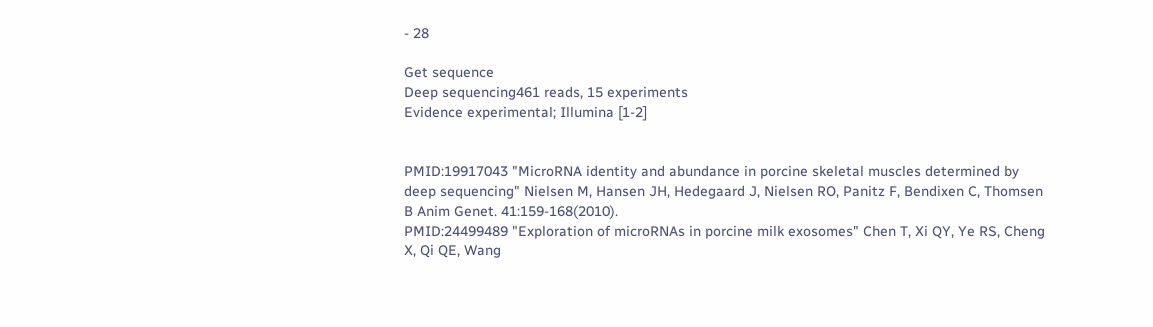- 28

Get sequence
Deep sequencing461 reads, 15 experiments
Evidence experimental; Illumina [1-2]


PMID:19917043 "MicroRNA identity and abundance in porcine skeletal muscles determined by deep sequencing" Nielsen M, Hansen JH, Hedegaard J, Nielsen RO, Panitz F, Bendixen C, Thomsen B Anim Genet. 41:159-168(2010).
PMID:24499489 "Exploration of microRNAs in porcine milk exosomes" Chen T, Xi QY, Ye RS, Cheng X, Qi QE, Wang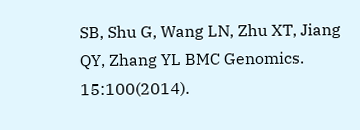SB, Shu G, Wang LN, Zhu XT, Jiang QY, Zhang YL BMC Genomics. 15:100(2014).